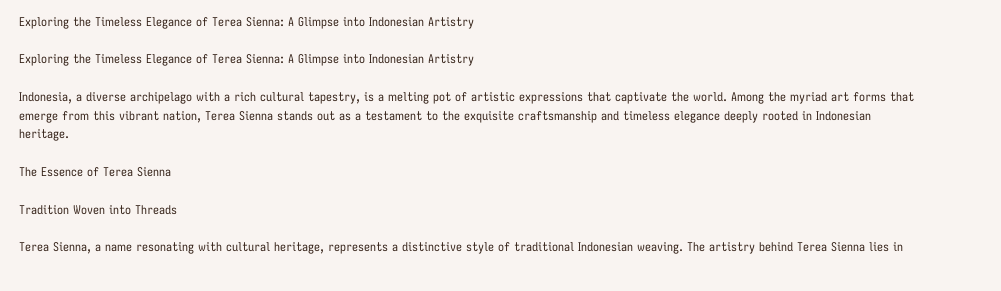Exploring the Timeless Elegance of Terea Sienna: A Glimpse into Indonesian Artistry

Exploring the Timeless Elegance of Terea Sienna: A Glimpse into Indonesian Artistry

Indonesia, a diverse archipelago with a rich cultural tapestry, is a melting pot of artistic expressions that captivate the world. Among the myriad art forms that emerge from this vibrant nation, Terea Sienna stands out as a testament to the exquisite craftsmanship and timeless elegance deeply rooted in Indonesian heritage.

The Essence of Terea Sienna

Tradition Woven into Threads

Terea Sienna, a name resonating with cultural heritage, represents a distinctive style of traditional Indonesian weaving. The artistry behind Terea Sienna lies in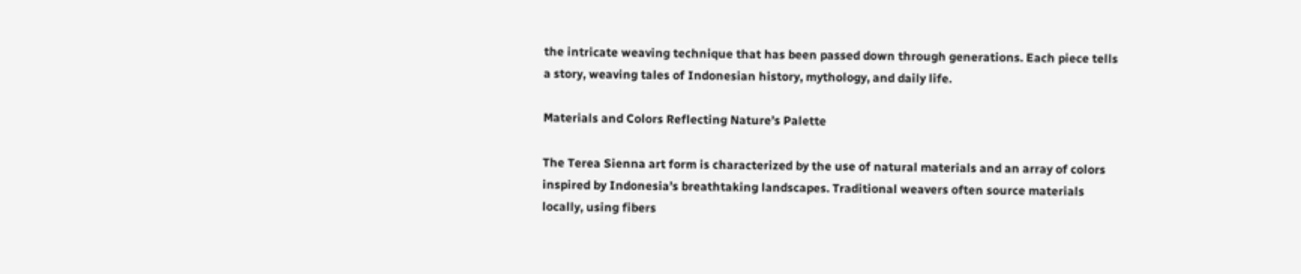the intricate weaving technique that has been passed down through generations. Each piece tells a story, weaving tales of Indonesian history, mythology, and daily life.

Materials and Colors Reflecting Nature’s Palette

The Terea Sienna art form is characterized by the use of natural materials and an array of colors inspired by Indonesia’s breathtaking landscapes. Traditional weavers often source materials locally, using fibers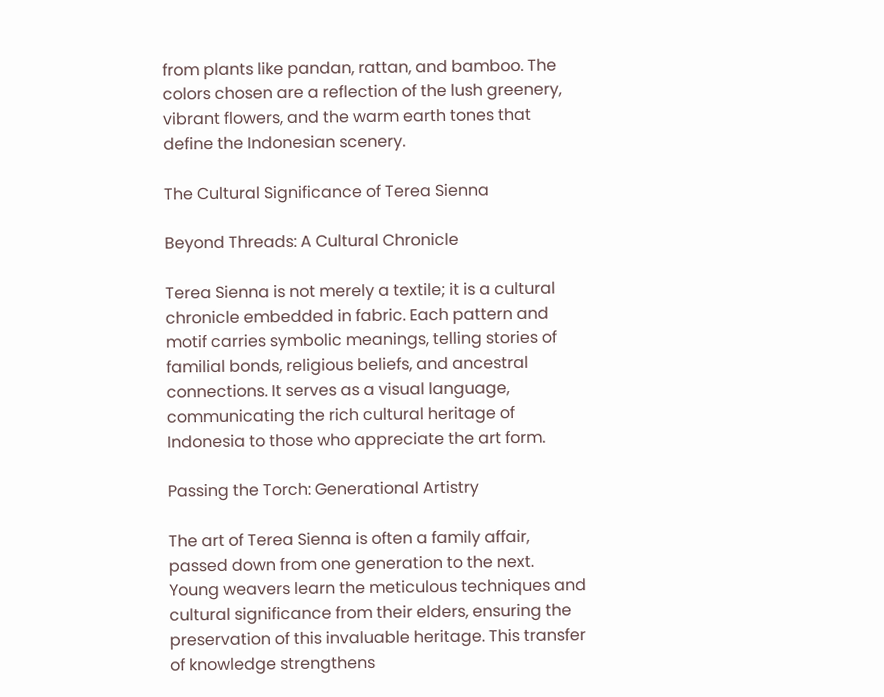from plants like pandan, rattan, and bamboo. The colors chosen are a reflection of the lush greenery, vibrant flowers, and the warm earth tones that define the Indonesian scenery.

The Cultural Significance of Terea Sienna

Beyond Threads: A Cultural Chronicle

Terea Sienna is not merely a textile; it is a cultural chronicle embedded in fabric. Each pattern and motif carries symbolic meanings, telling stories of familial bonds, religious beliefs, and ancestral connections. It serves as a visual language, communicating the rich cultural heritage of Indonesia to those who appreciate the art form.

Passing the Torch: Generational Artistry

The art of Terea Sienna is often a family affair, passed down from one generation to the next. Young weavers learn the meticulous techniques and cultural significance from their elders, ensuring the preservation of this invaluable heritage. This transfer of knowledge strengthens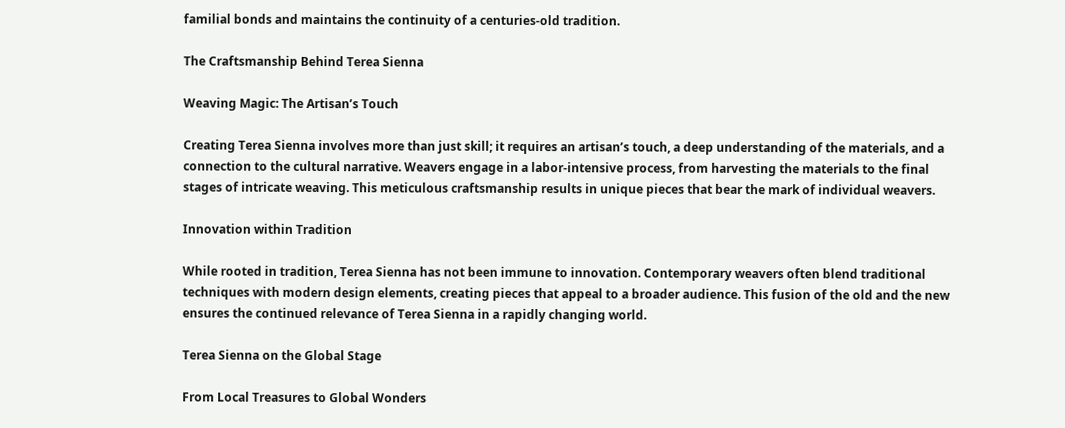familial bonds and maintains the continuity of a centuries-old tradition.

The Craftsmanship Behind Terea Sienna

Weaving Magic: The Artisan’s Touch

Creating Terea Sienna involves more than just skill; it requires an artisan’s touch, a deep understanding of the materials, and a connection to the cultural narrative. Weavers engage in a labor-intensive process, from harvesting the materials to the final stages of intricate weaving. This meticulous craftsmanship results in unique pieces that bear the mark of individual weavers.

Innovation within Tradition

While rooted in tradition, Terea Sienna has not been immune to innovation. Contemporary weavers often blend traditional techniques with modern design elements, creating pieces that appeal to a broader audience. This fusion of the old and the new ensures the continued relevance of Terea Sienna in a rapidly changing world.

Terea Sienna on the Global Stage

From Local Treasures to Global Wonders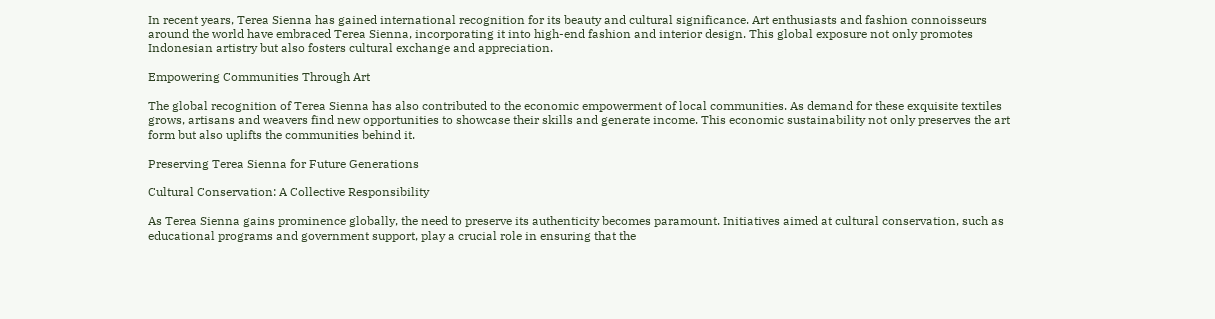In recent years, Terea Sienna has gained international recognition for its beauty and cultural significance. Art enthusiasts and fashion connoisseurs around the world have embraced Terea Sienna, incorporating it into high-end fashion and interior design. This global exposure not only promotes Indonesian artistry but also fosters cultural exchange and appreciation.

Empowering Communities Through Art

The global recognition of Terea Sienna has also contributed to the economic empowerment of local communities. As demand for these exquisite textiles grows, artisans and weavers find new opportunities to showcase their skills and generate income. This economic sustainability not only preserves the art form but also uplifts the communities behind it.

Preserving Terea Sienna for Future Generations

Cultural Conservation: A Collective Responsibility

As Terea Sienna gains prominence globally, the need to preserve its authenticity becomes paramount. Initiatives aimed at cultural conservation, such as educational programs and government support, play a crucial role in ensuring that the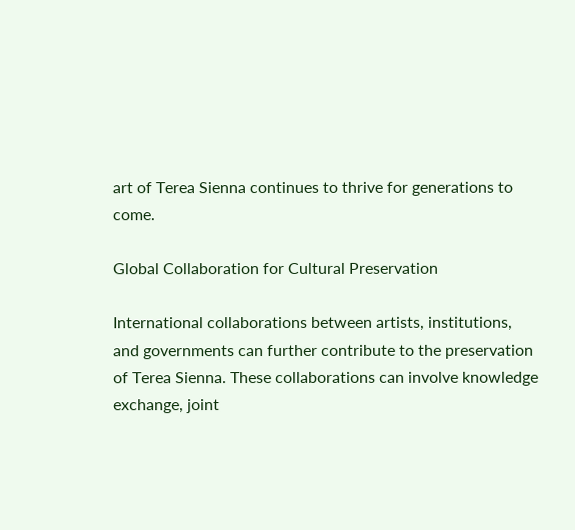art of Terea Sienna continues to thrive for generations to come.

Global Collaboration for Cultural Preservation

International collaborations between artists, institutions, and governments can further contribute to the preservation of Terea Sienna. These collaborations can involve knowledge exchange, joint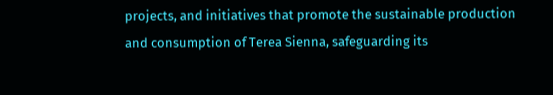projects, and initiatives that promote the sustainable production and consumption of Terea Sienna, safeguarding its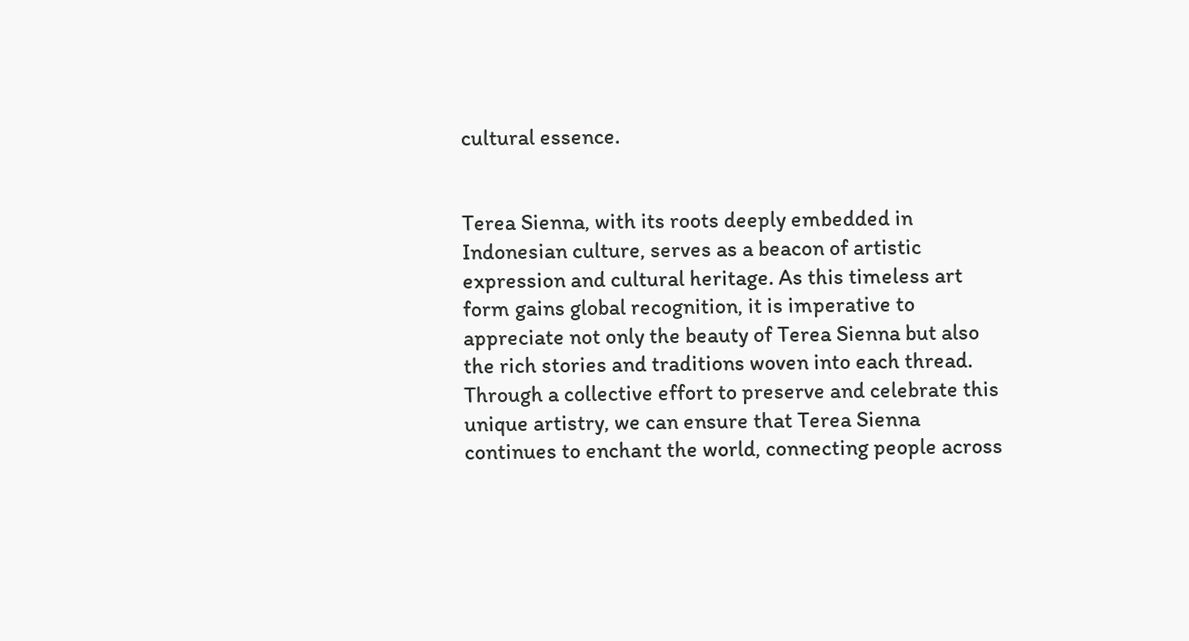cultural essence.


Terea Sienna, with its roots deeply embedded in Indonesian culture, serves as a beacon of artistic expression and cultural heritage. As this timeless art form gains global recognition, it is imperative to appreciate not only the beauty of Terea Sienna but also the rich stories and traditions woven into each thread. Through a collective effort to preserve and celebrate this unique artistry, we can ensure that Terea Sienna continues to enchant the world, connecting people across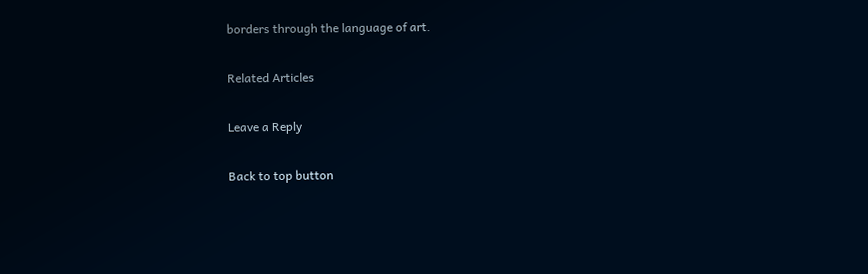borders through the language of art.

Related Articles

Leave a Reply

Back to top button